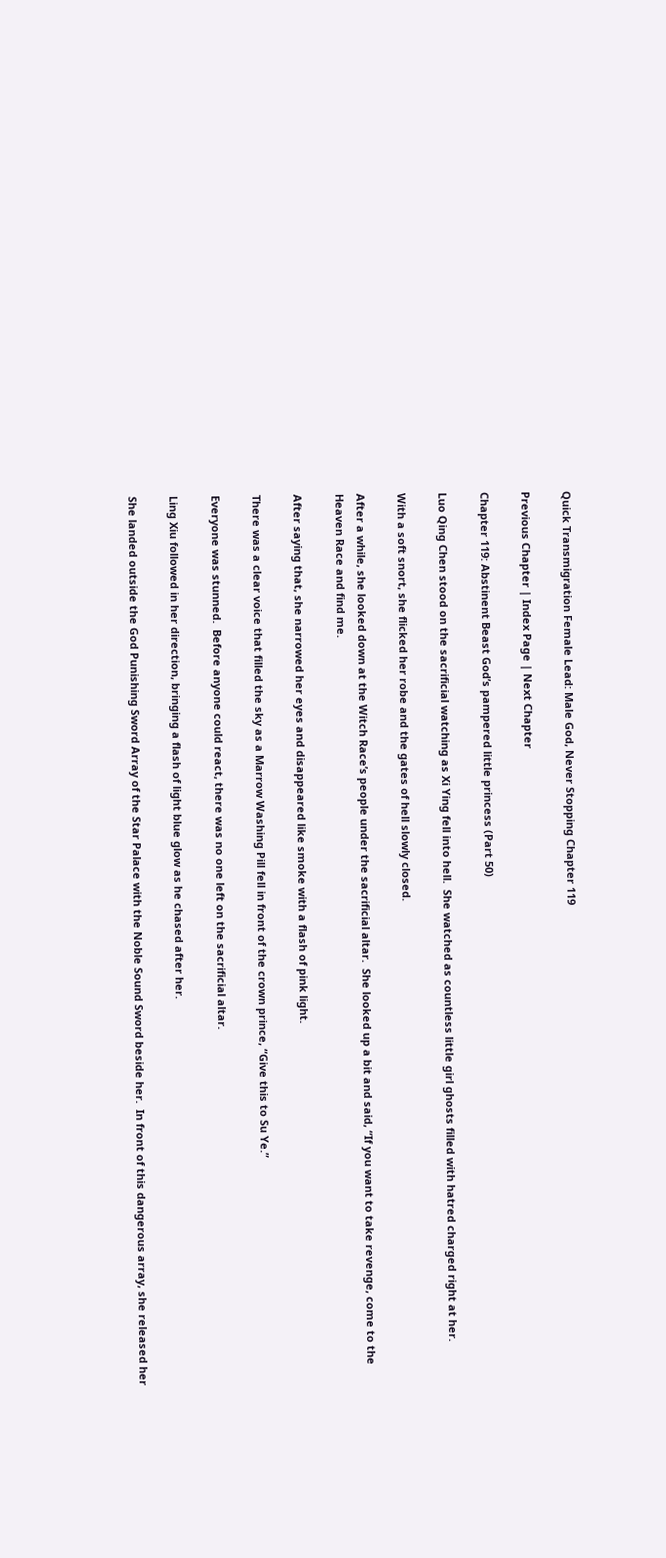Quick Transmigration Female Lead: Male God, Never Stopping Chapter 119

Previous Chapter | Index Page | Next Chapter

Chapter 119: Abstinent Beast God’s pampered little princess (Part 50)

Luo Qing Chen stood on the sacrificial watching as Xi Ying fell into hell.  She watched as countless little girl ghosts filled with hatred charged right at her.

With a soft snort, she flicked her robe and the gates of hell slowly closed.

After a while, she looked down at the Witch Race’s people under the sacrificial altar.  She looked up a bit and said, “If you want to take revenge, come to the Heaven Race and find me.

After saying that, she narrowed her eyes and disappeared like smoke with a flash of pink light.

There was a clear voice that filled the sky as a Marrow Washing Pill fell in front of the crown prince, “Give this to Su Ye.”

Everyone was stunned.  Before anyone could react, there was no one left on the sacrificial altar.

Ling Xiu followed in her direction, bringing a flash of light blue glow as he chased after her.

She landed outside the God Punishing Sword Array of the Star Palace with the Noble Sound Sword beside her.  In front of this dangerous array, she released her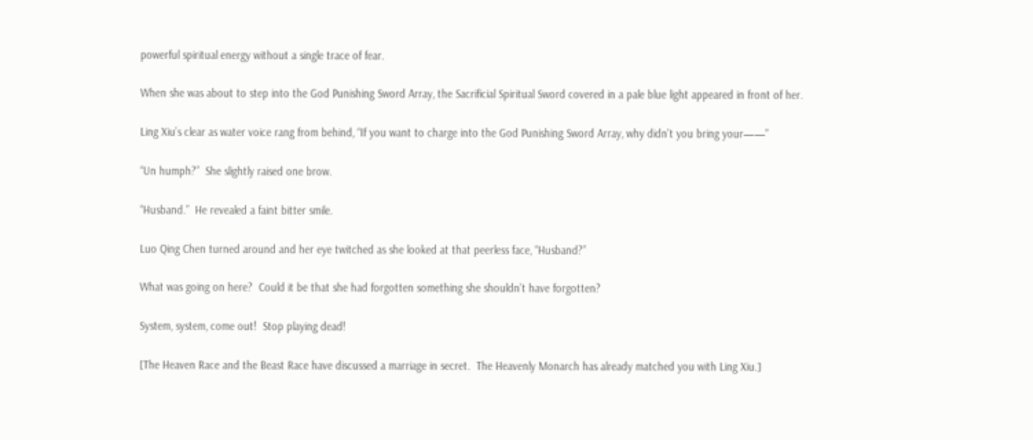powerful spiritual energy without a single trace of fear.

When she was about to step into the God Punishing Sword Array, the Sacrificial Spiritual Sword covered in a pale blue light appeared in front of her.

Ling Xiu’s clear as water voice rang from behind, “If you want to charge into the God Punishing Sword Array, why didn’t you bring your——”

“Un humph?”  She slightly raised one brow.

“Husband.”  He revealed a faint bitter smile.

Luo Qing Chen turned around and her eye twitched as she looked at that peerless face, “Husband?”

What was going on here?  Could it be that she had forgotten something she shouldn’t have forgotten?

System, system, come out!  Stop playing dead!

[The Heaven Race and the Beast Race have discussed a marriage in secret.  The Heavenly Monarch has already matched you with Ling Xiu.]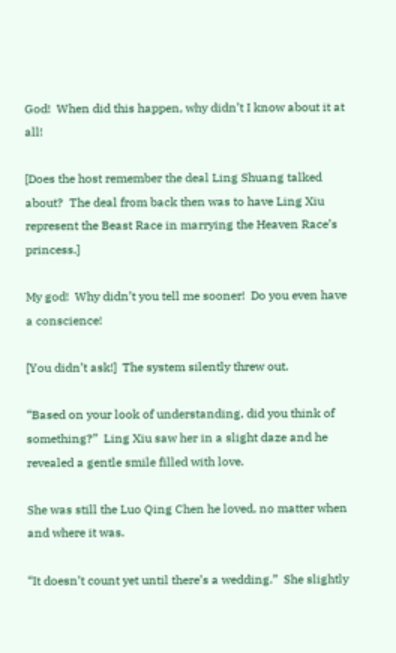God!  When did this happen, why didn’t I know about it at all!

[Does the host remember the deal Ling Shuang talked about?  The deal from back then was to have Ling Xiu represent the Beast Race in marrying the Heaven Race’s princess.]

My god!  Why didn’t you tell me sooner!  Do you even have a conscience!

[You didn’t ask!]  The system silently threw out.

“Based on your look of understanding, did you think of something?”  Ling Xiu saw her in a slight daze and he revealed a gentle smile filled with love.

She was still the Luo Qing Chen he loved, no matter when and where it was.

“It doesn’t count yet until there’s a wedding.”  She slightly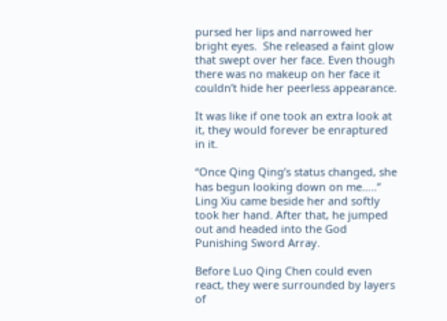pursed her lips and narrowed her bright eyes.  She released a faint glow that swept over her face. Even though there was no makeup on her face it couldn’t hide her peerless appearance.

It was like if one took an extra look at it, they would forever be enraptured in it.

“Once Qing Qing’s status changed, she has begun looking down on me…..”  Ling Xiu came beside her and softly took her hand. After that, he jumped out and headed into the God Punishing Sword Array.

Before Luo Qing Chen could even react, they were surrounded by layers of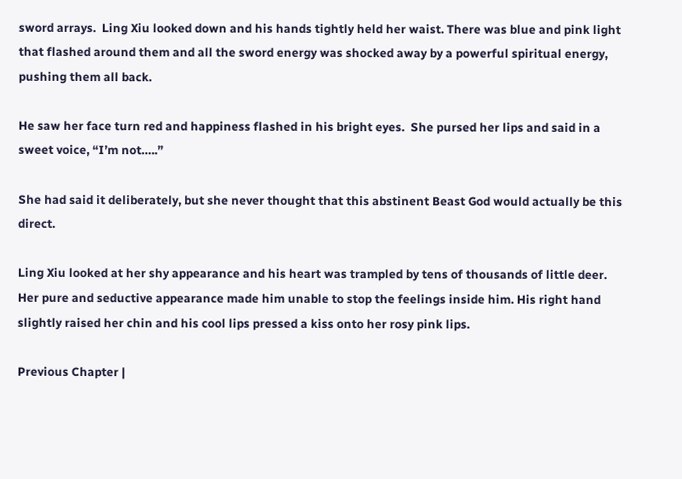sword arrays.  Ling Xiu looked down and his hands tightly held her waist. There was blue and pink light that flashed around them and all the sword energy was shocked away by a powerful spiritual energy, pushing them all back.

He saw her face turn red and happiness flashed in his bright eyes.  She pursed her lips and said in a sweet voice, “I’m not…..”

She had said it deliberately, but she never thought that this abstinent Beast God would actually be this direct.

Ling Xiu looked at her shy appearance and his heart was trampled by tens of thousands of little deer.  Her pure and seductive appearance made him unable to stop the feelings inside him. His right hand slightly raised her chin and his cool lips pressed a kiss onto her rosy pink lips.

Previous Chapter |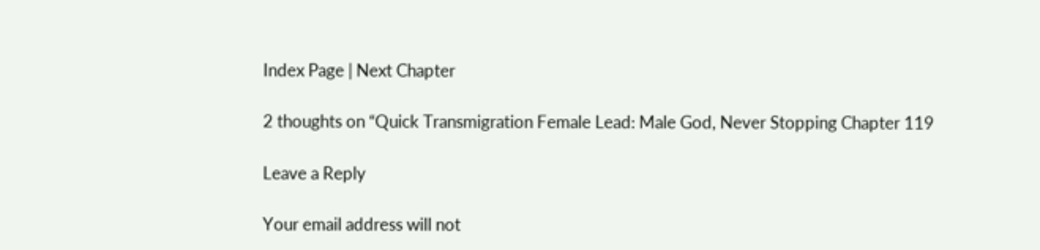Index Page | Next Chapter

2 thoughts on “Quick Transmigration Female Lead: Male God, Never Stopping Chapter 119

Leave a Reply

Your email address will not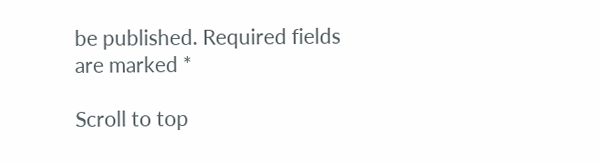be published. Required fields are marked *

Scroll to top